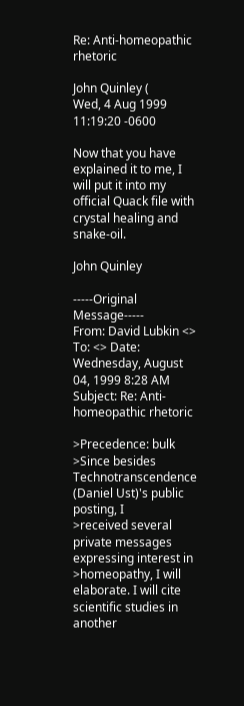Re: Anti-homeopathic rhetoric

John Quinley (
Wed, 4 Aug 1999 11:19:20 -0600

Now that you have explained it to me, I will put it into my official Quack file with crystal healing and snake-oil.

John Quinley

-----Original Message-----
From: David Lubkin <> To: <> Date: Wednesday, August 04, 1999 8:28 AM Subject: Re: Anti-homeopathic rhetoric

>Precedence: bulk
>Since besides Technotranscendence (Daniel Ust)'s public posting, I
>received several private messages expressing interest in
>homeopathy, I will elaborate. I will cite scientific studies in another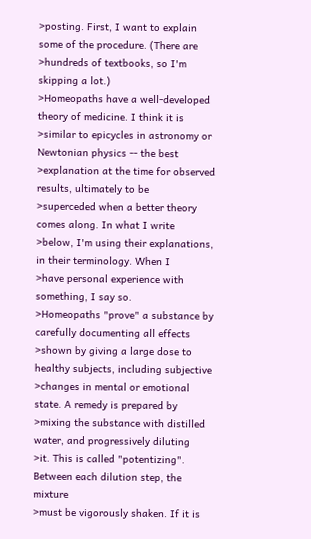>posting. First, I want to explain some of the procedure. (There are
>hundreds of textbooks, so I'm skipping a lot.)
>Homeopaths have a well-developed theory of medicine. I think it is
>similar to epicycles in astronomy or Newtonian physics -- the best
>explanation at the time for observed results, ultimately to be
>superceded when a better theory comes along. In what I write
>below, I'm using their explanations, in their terminology. When I
>have personal experience with something, I say so.
>Homeopaths "prove" a substance by carefully documenting all effects
>shown by giving a large dose to healthy subjects, including subjective
>changes in mental or emotional state. A remedy is prepared by
>mixing the substance with distilled water, and progressively diluting
>it. This is called "potentizing". Between each dilution step, the mixture
>must be vigorously shaken. If it is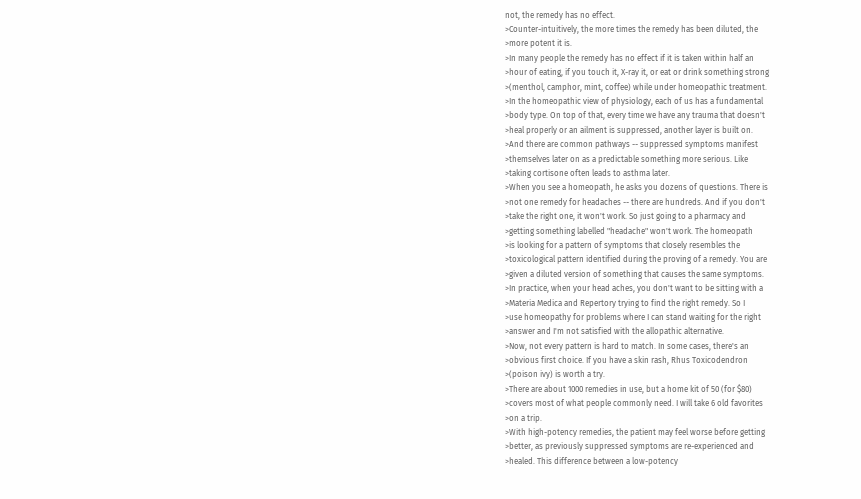not, the remedy has no effect.
>Counter-intuitively, the more times the remedy has been diluted, the
>more potent it is.
>In many people the remedy has no effect if it is taken within half an
>hour of eating, if you touch it, X-ray it, or eat or drink something strong
>(menthol, camphor, mint, coffee) while under homeopathic treatment.
>In the homeopathic view of physiology, each of us has a fundamental
>body type. On top of that, every time we have any trauma that doesn't
>heal properly or an ailment is suppressed, another layer is built on.
>And there are common pathways -- suppressed symptoms manifest
>themselves later on as a predictable something more serious. Like
>taking cortisone often leads to asthma later.
>When you see a homeopath, he asks you dozens of questions. There is
>not one remedy for headaches -- there are hundreds. And if you don't
>take the right one, it won't work. So just going to a pharmacy and
>getting something labelled "headache" won't work. The homeopath
>is looking for a pattern of symptoms that closely resembles the
>toxicological pattern identified during the proving of a remedy. You are
>given a diluted version of something that causes the same symptoms.
>In practice, when your head aches, you don't want to be sitting with a
>Materia Medica and Repertory trying to find the right remedy. So I
>use homeopathy for problems where I can stand waiting for the right
>answer and I'm not satisfied with the allopathic alternative.
>Now, not every pattern is hard to match. In some cases, there's an
>obvious first choice. If you have a skin rash, Rhus Toxicodendron
>(poison ivy) is worth a try.
>There are about 1000 remedies in use, but a home kit of 50 (for $80)
>covers most of what people commonly need. I will take 6 old favorites
>on a trip.
>With high-potency remedies, the patient may feel worse before getting
>better, as previously suppressed symptoms are re-experienced and
>healed. This difference between a low-potency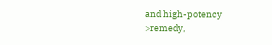and high-potency
>remedy,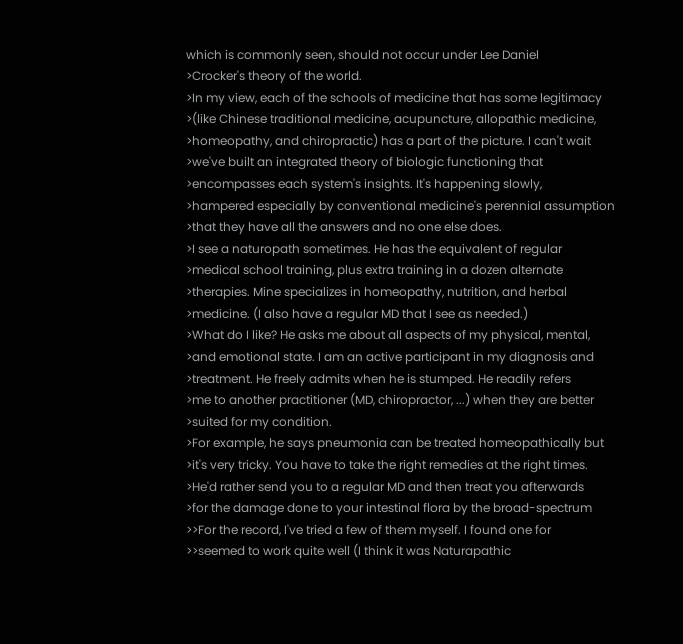which is commonly seen, should not occur under Lee Daniel
>Crocker's theory of the world.
>In my view, each of the schools of medicine that has some legitimacy
>(like Chinese traditional medicine, acupuncture, allopathic medicine,
>homeopathy, and chiropractic) has a part of the picture. I can't wait
>we've built an integrated theory of biologic functioning that
>encompasses each system's insights. It's happening slowly,
>hampered especially by conventional medicine's perennial assumption
>that they have all the answers and no one else does.
>I see a naturopath sometimes. He has the equivalent of regular
>medical school training, plus extra training in a dozen alternate
>therapies. Mine specializes in homeopathy, nutrition, and herbal
>medicine. (I also have a regular MD that I see as needed.)
>What do I like? He asks me about all aspects of my physical, mental,
>and emotional state. I am an active participant in my diagnosis and
>treatment. He freely admits when he is stumped. He readily refers
>me to another practitioner (MD, chiropractor, ...) when they are better
>suited for my condition.
>For example, he says pneumonia can be treated homeopathically but
>it's very tricky. You have to take the right remedies at the right times.
>He'd rather send you to a regular MD and then treat you afterwards
>for the damage done to your intestinal flora by the broad-spectrum
>>For the record, I've tried a few of them myself. I found one for
>>seemed to work quite well (I think it was Naturapathic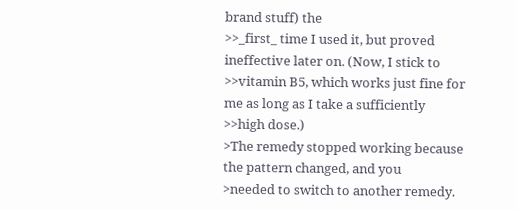brand stuff) the
>>_first_ time I used it, but proved ineffective later on. (Now, I stick to
>>vitamin B5, which works just fine for me as long as I take a sufficiently
>>high dose.)
>The remedy stopped working because the pattern changed, and you
>needed to switch to another remedy.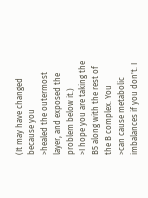(It may have changed because you
>healed the outermost layer, and exposed the problem below it.)
>I hope you are taking the B5 along with the rest of the B complex. You
>can cause metabolic imbalances if you don't. I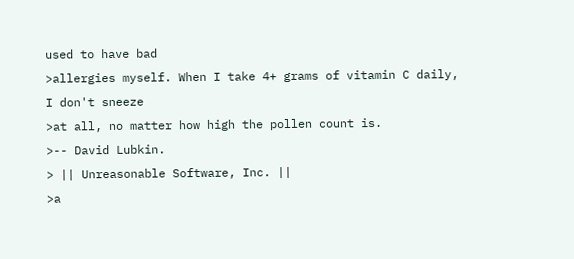used to have bad
>allergies myself. When I take 4+ grams of vitamin C daily, I don't sneeze
>at all, no matter how high the pollen count is.
>-- David Lubkin.
> || Unreasonable Software, Inc. ||
>a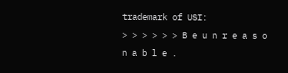trademark of USI:
> > > > > > B e u n r e a s o n a b l e .